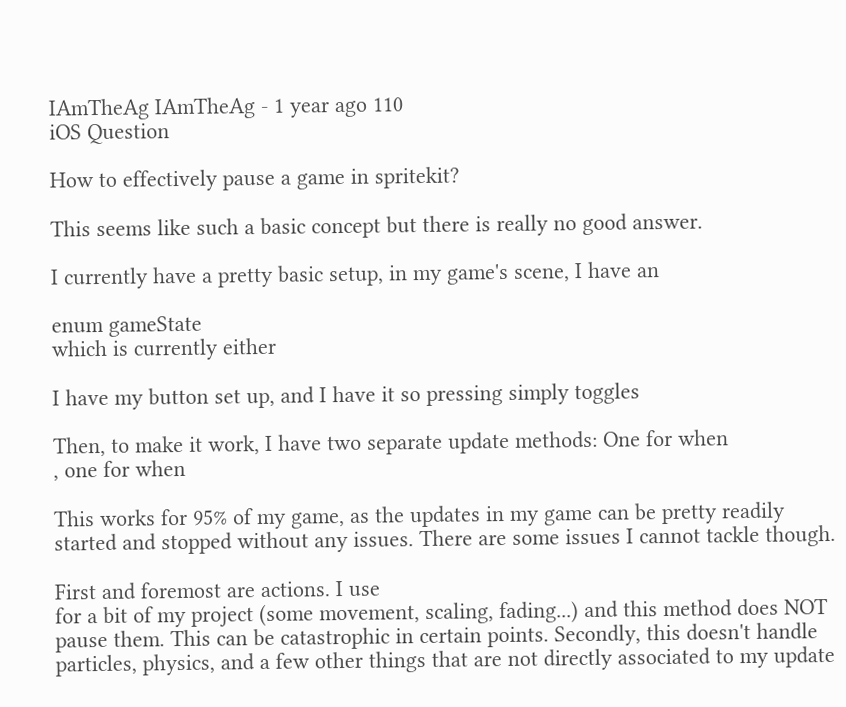IAmTheAg IAmTheAg - 1 year ago 110
iOS Question

How to effectively pause a game in spritekit?

This seems like such a basic concept but there is really no good answer.

I currently have a pretty basic setup, in my game's scene, I have an

enum gameState
which is currently either

I have my button set up, and I have it so pressing simply toggles

Then, to make it work, I have two separate update methods: One for when
, one for when

This works for 95% of my game, as the updates in my game can be pretty readily started and stopped without any issues. There are some issues I cannot tackle though.

First and foremost are actions. I use
for a bit of my project (some movement, scaling, fading...) and this method does NOT pause them. This can be catastrophic in certain points. Secondly, this doesn't handle particles, physics, and a few other things that are not directly associated to my update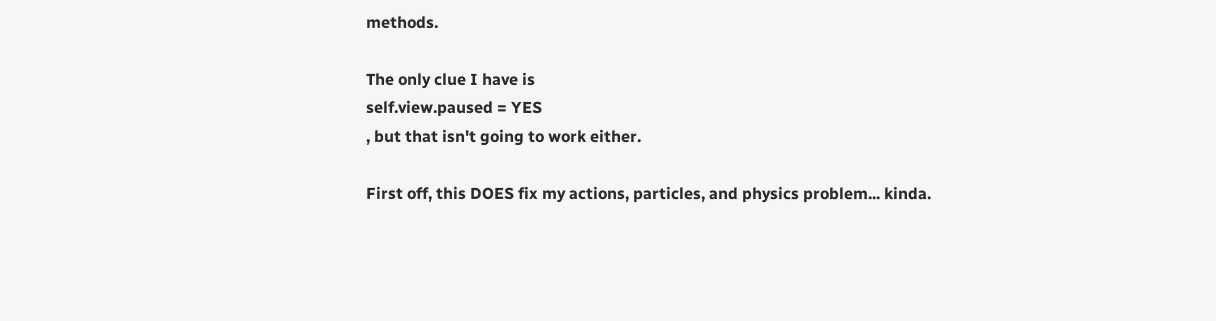methods.

The only clue I have is
self.view.paused = YES
, but that isn't going to work either.

First off, this DOES fix my actions, particles, and physics problem... kinda.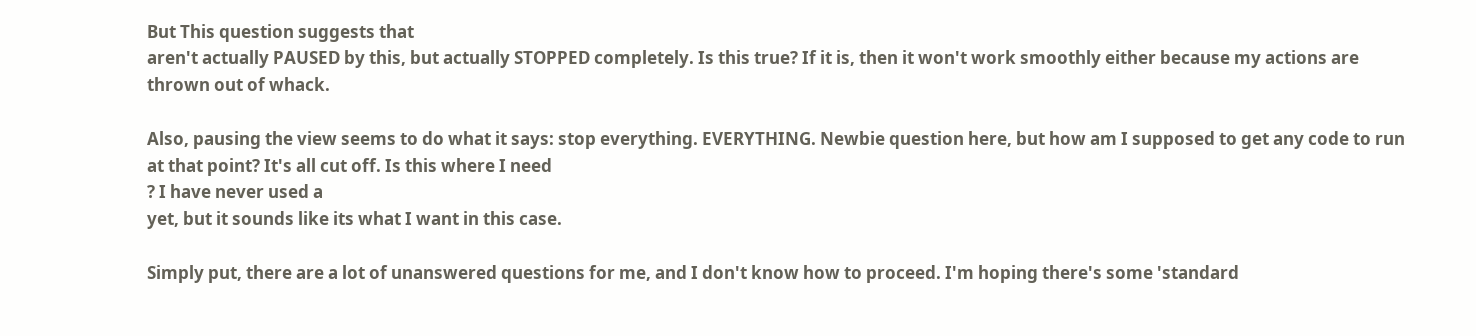But This question suggests that
aren't actually PAUSED by this, but actually STOPPED completely. Is this true? If it is, then it won't work smoothly either because my actions are thrown out of whack.

Also, pausing the view seems to do what it says: stop everything. EVERYTHING. Newbie question here, but how am I supposed to get any code to run at that point? It's all cut off. Is this where I need
? I have never used a
yet, but it sounds like its what I want in this case.

Simply put, there are a lot of unanswered questions for me, and I don't know how to proceed. I'm hoping there's some 'standard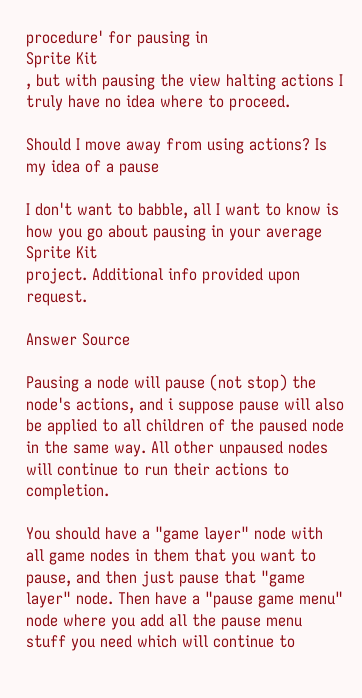procedure' for pausing in
Sprite Kit
, but with pausing the view halting actions I truly have no idea where to proceed.

Should I move away from using actions? Is my idea of a pause

I don't want to babble, all I want to know is how you go about pausing in your average
Sprite Kit
project. Additional info provided upon request.

Answer Source

Pausing a node will pause (not stop) the node's actions, and i suppose pause will also be applied to all children of the paused node in the same way. All other unpaused nodes will continue to run their actions to completion.

You should have a "game layer" node with all game nodes in them that you want to pause, and then just pause that "game layer" node. Then have a "pause game menu" node where you add all the pause menu stuff you need which will continue to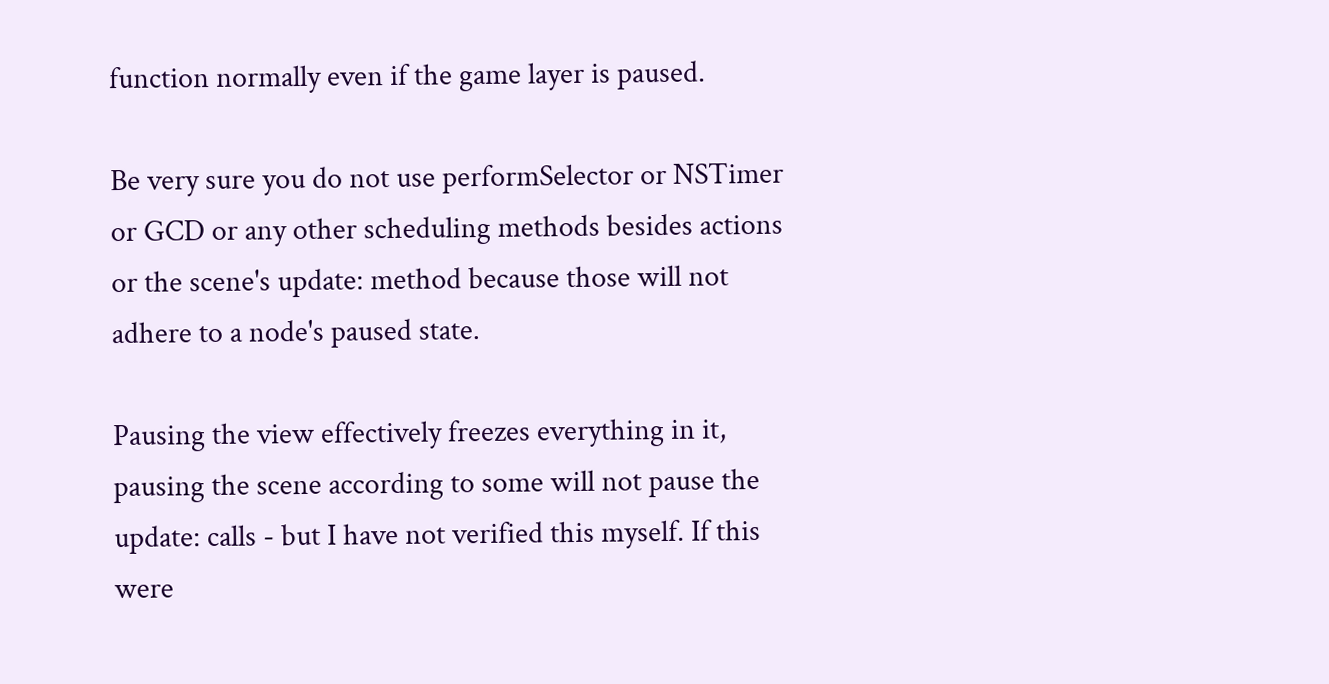function normally even if the game layer is paused.

Be very sure you do not use performSelector or NSTimer or GCD or any other scheduling methods besides actions or the scene's update: method because those will not adhere to a node's paused state.

Pausing the view effectively freezes everything in it, pausing the scene according to some will not pause the update: calls - but I have not verified this myself. If this were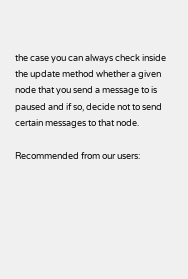the case you can always check inside the update method whether a given node that you send a message to is paused and if so, decide not to send certain messages to that node.

Recommended from our users: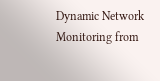Dynamic Network Monitoring from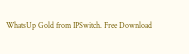WhatsUp Gold from IPSwitch. Free Download